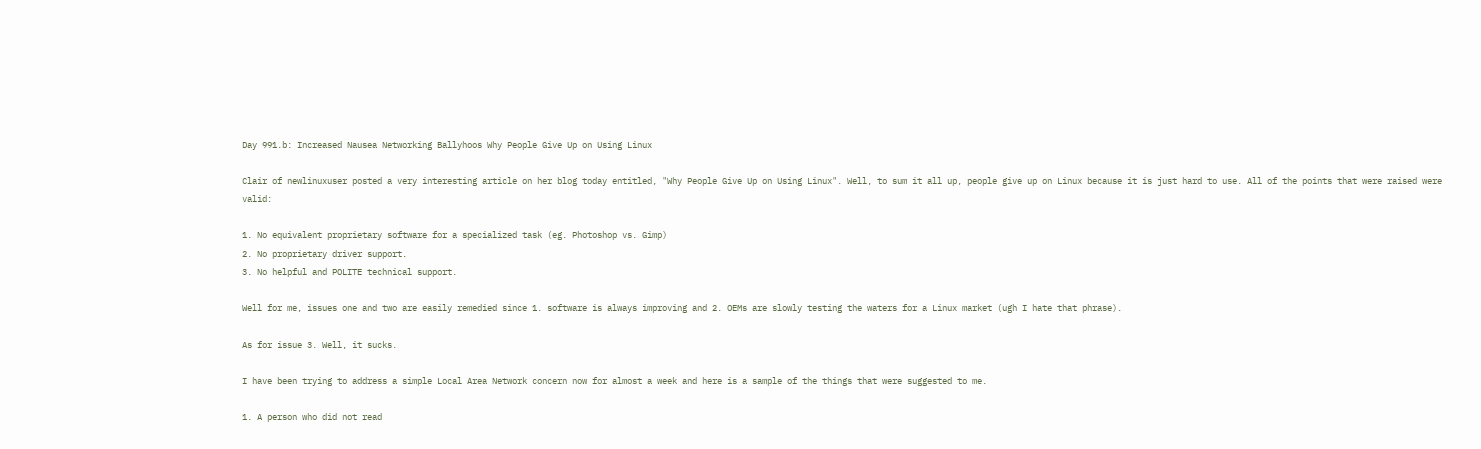Day 991.b: Increased Nausea Networking Ballyhoos Why People Give Up on Using Linux

Clair of newlinuxuser posted a very interesting article on her blog today entitled, "Why People Give Up on Using Linux". Well, to sum it all up, people give up on Linux because it is just hard to use. All of the points that were raised were valid:

1. No equivalent proprietary software for a specialized task (eg. Photoshop vs. Gimp)
2. No proprietary driver support.
3. No helpful and POLITE technical support.

Well for me, issues one and two are easily remedied since 1. software is always improving and 2. OEMs are slowly testing the waters for a Linux market (ugh I hate that phrase).

As for issue 3. Well, it sucks.

I have been trying to address a simple Local Area Network concern now for almost a week and here is a sample of the things that were suggested to me.

1. A person who did not read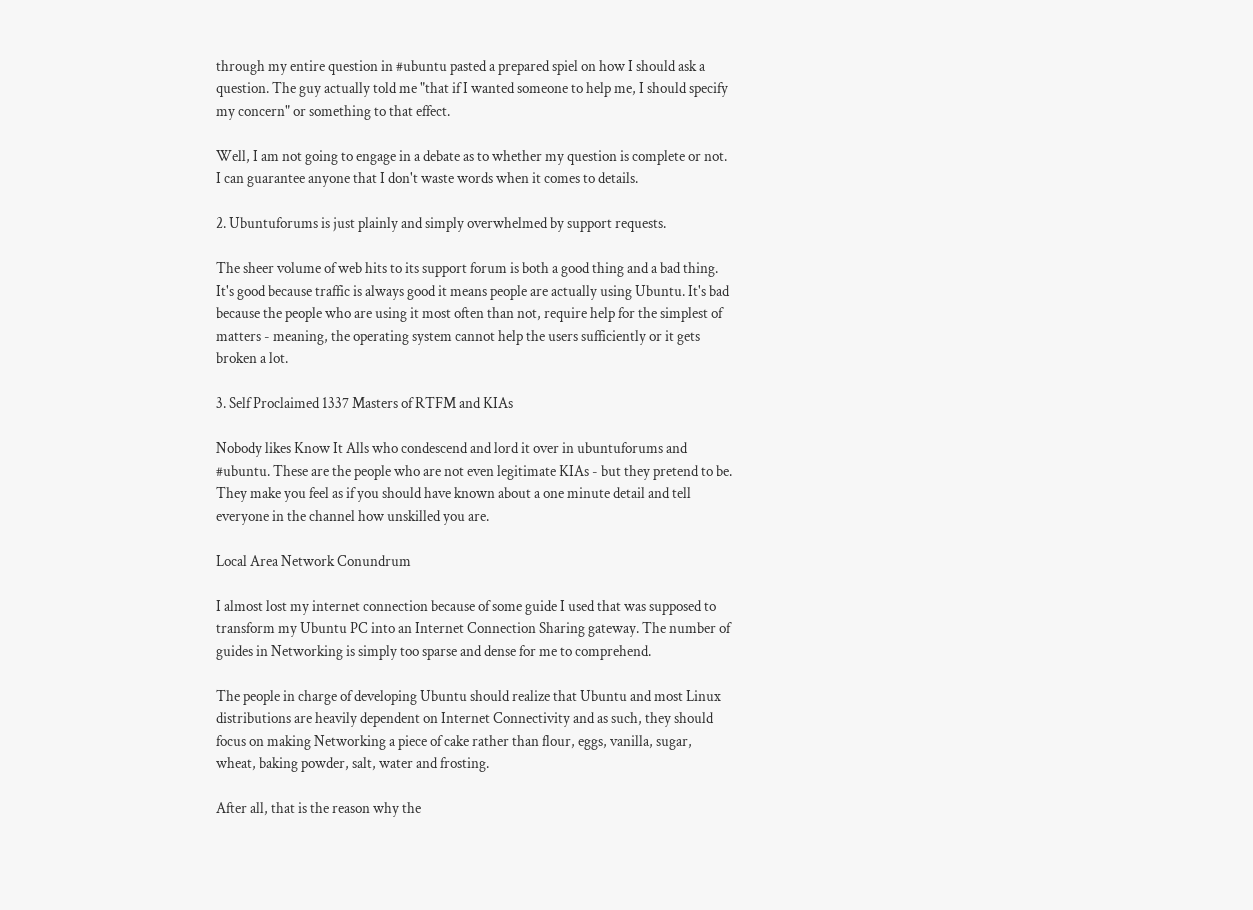through my entire question in #ubuntu pasted a prepared spiel on how I should ask a question. The guy actually told me "that if I wanted someone to help me, I should specify my concern" or something to that effect.

Well, I am not going to engage in a debate as to whether my question is complete or not. I can guarantee anyone that I don't waste words when it comes to details.

2. Ubuntuforums is just plainly and simply overwhelmed by support requests.

The sheer volume of web hits to its support forum is both a good thing and a bad thing. It's good because traffic is always good it means people are actually using Ubuntu. It's bad because the people who are using it most often than not, require help for the simplest of matters - meaning, the operating system cannot help the users sufficiently or it gets broken a lot.

3. Self Proclaimed 1337 Masters of RTFM and KIAs

Nobody likes Know It Alls who condescend and lord it over in ubuntuforums and #ubuntu. These are the people who are not even legitimate KIAs - but they pretend to be. They make you feel as if you should have known about a one minute detail and tell everyone in the channel how unskilled you are.

Local Area Network Conundrum

I almost lost my internet connection because of some guide I used that was supposed to transform my Ubuntu PC into an Internet Connection Sharing gateway. The number of guides in Networking is simply too sparse and dense for me to comprehend.

The people in charge of developing Ubuntu should realize that Ubuntu and most Linux distributions are heavily dependent on Internet Connectivity and as such, they should focus on making Networking a piece of cake rather than flour, eggs, vanilla, sugar, wheat, baking powder, salt, water and frosting.

After all, that is the reason why the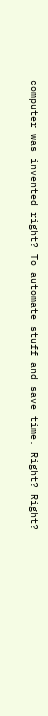computer was invented right? To automate stuff and save time. Right? Right?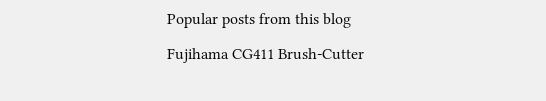Popular posts from this blog

Fujihama CG411 Brush-Cutter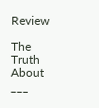Review

The Truth About ___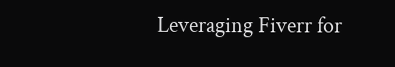Leveraging Fiverr for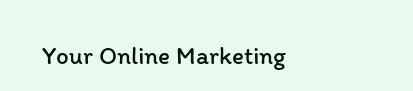Your Online Marketing